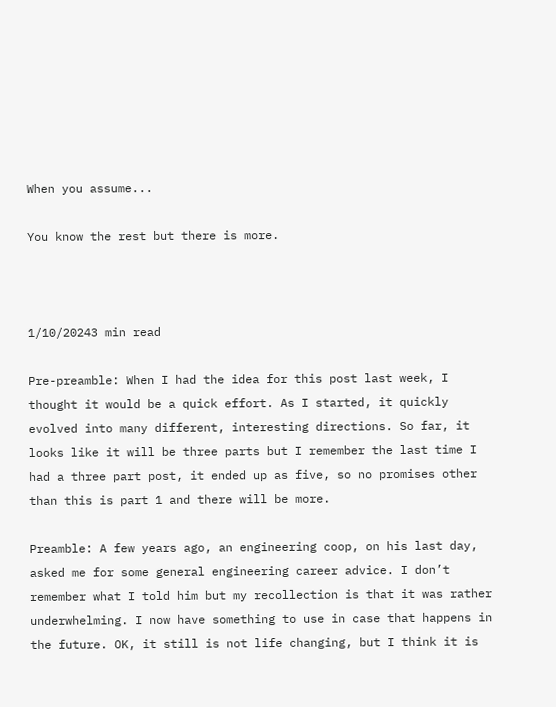When you assume...

You know the rest but there is more.



1/10/20243 min read

Pre-preamble: When I had the idea for this post last week, I thought it would be a quick effort. As I started, it quickly evolved into many different, interesting directions. So far, it looks like it will be three parts but I remember the last time I had a three part post, it ended up as five, so no promises other than this is part 1 and there will be more.

Preamble: A few years ago, an engineering coop, on his last day, asked me for some general engineering career advice. I don’t remember what I told him but my recollection is that it was rather underwhelming. I now have something to use in case that happens in the future. OK, it still is not life changing, but I think it is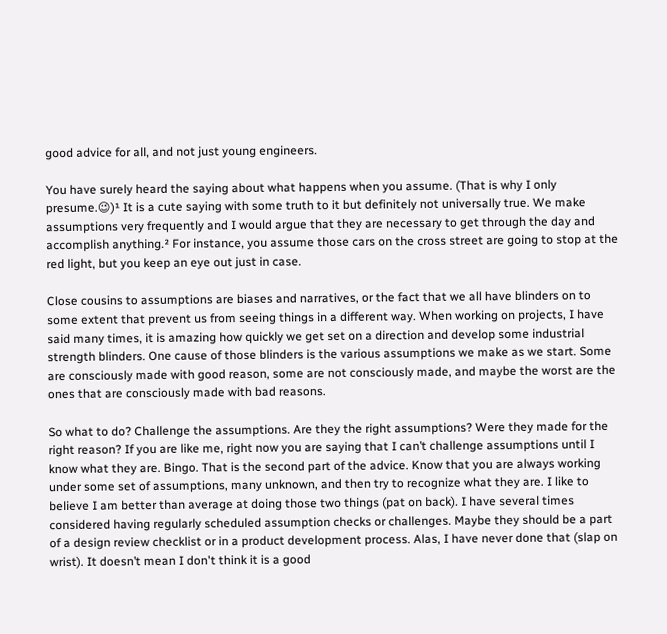good advice for all, and not just young engineers.

You have surely heard the saying about what happens when you assume. (That is why I only presume.😉)¹ It is a cute saying with some truth to it but definitely not universally true. We make assumptions very frequently and I would argue that they are necessary to get through the day and accomplish anything.² For instance, you assume those cars on the cross street are going to stop at the red light, but you keep an eye out just in case.

Close cousins to assumptions are biases and narratives, or the fact that we all have blinders on to some extent that prevent us from seeing things in a different way. When working on projects, I have said many times, it is amazing how quickly we get set on a direction and develop some industrial strength blinders. One cause of those blinders is the various assumptions we make as we start. Some are consciously made with good reason, some are not consciously made, and maybe the worst are the ones that are consciously made with bad reasons.

So what to do? Challenge the assumptions. Are they the right assumptions? Were they made for the right reason? If you are like me, right now you are saying that I can’t challenge assumptions until I know what they are. Bingo. That is the second part of the advice. Know that you are always working under some set of assumptions, many unknown, and then try to recognize what they are. I like to believe I am better than average at doing those two things (pat on back). I have several times considered having regularly scheduled assumption checks or challenges. Maybe they should be a part of a design review checklist or in a product development process. Alas, I have never done that (slap on wrist). It doesn’t mean I don't think it is a good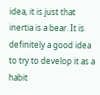idea, it is just that inertia is a bear. It is definitely a good idea to try to develop it as a habit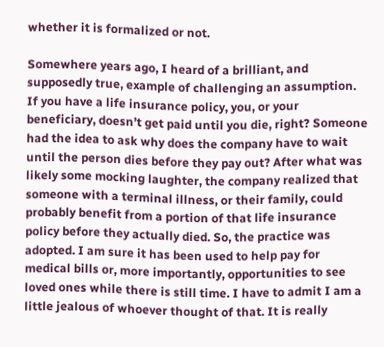whether it is formalized or not.

Somewhere years ago, I heard of a brilliant, and supposedly true, example of challenging an assumption. If you have a life insurance policy, you, or your beneficiary, doesn’t get paid until you die, right? Someone had the idea to ask why does the company have to wait until the person dies before they pay out? After what was likely some mocking laughter, the company realized that someone with a terminal illness, or their family, could probably benefit from a portion of that life insurance policy before they actually died. So, the practice was adopted. I am sure it has been used to help pay for medical bills or, more importantly, opportunities to see loved ones while there is still time. I have to admit I am a little jealous of whoever thought of that. It is really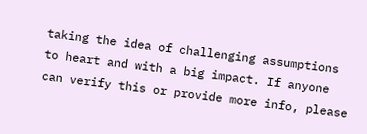taking the idea of challenging assumptions to heart and with a big impact. If anyone can verify this or provide more info, please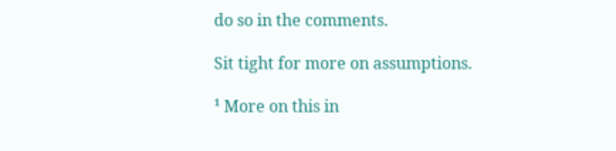do so in the comments.

Sit tight for more on assumptions.

¹ More on this in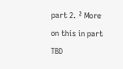part 2. ² More on this in part TBD